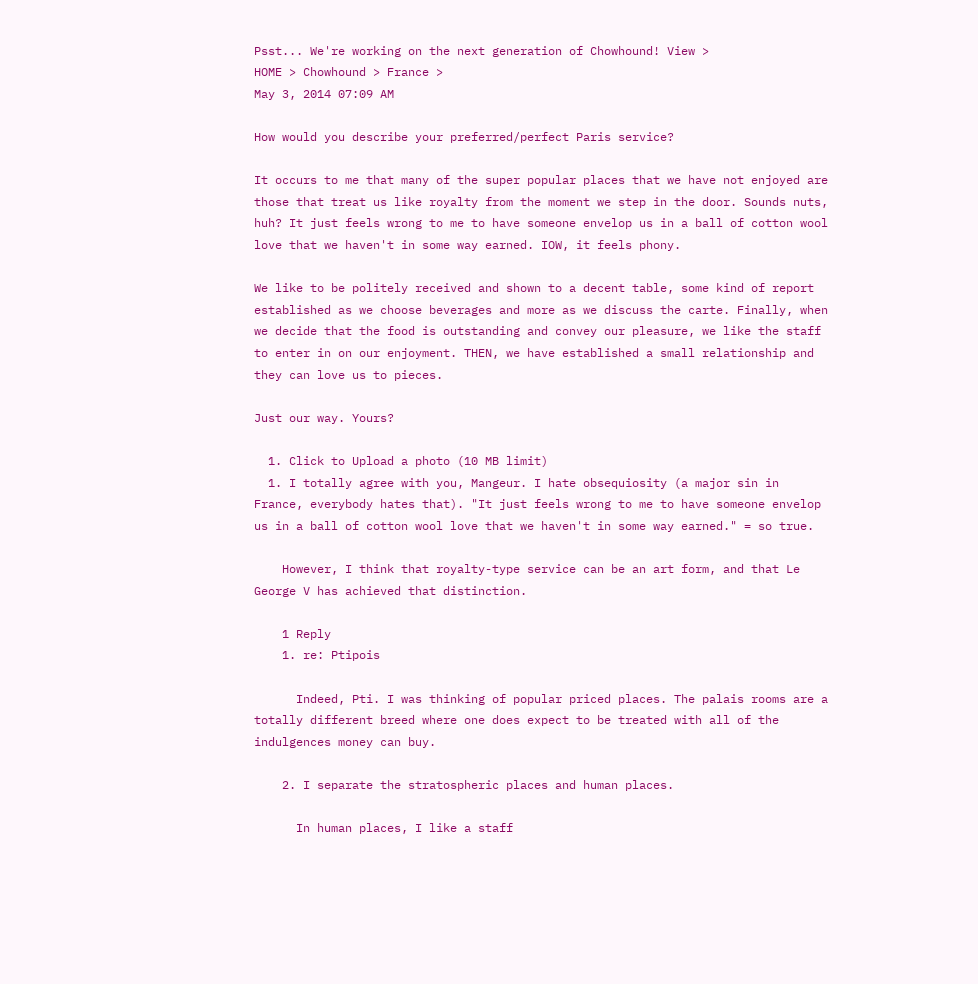Psst... We're working on the next generation of Chowhound! View >
HOME > Chowhound > France >
May 3, 2014 07:09 AM

How would you describe your preferred/perfect Paris service?

It occurs to me that many of the super popular places that we have not enjoyed are those that treat us like royalty from the moment we step in the door. Sounds nuts, huh? It just feels wrong to me to have someone envelop us in a ball of cotton wool love that we haven't in some way earned. IOW, it feels phony.

We like to be politely received and shown to a decent table, some kind of report established as we choose beverages and more as we discuss the carte. Finally, when we decide that the food is outstanding and convey our pleasure, we like the staff to enter in on our enjoyment. THEN, we have established a small relationship and they can love us to pieces.

Just our way. Yours?

  1. Click to Upload a photo (10 MB limit)
  1. I totally agree with you, Mangeur. I hate obsequiosity (a major sin in France, everybody hates that). "It just feels wrong to me to have someone envelop us in a ball of cotton wool love that we haven't in some way earned." = so true.

    However, I think that royalty-type service can be an art form, and that Le George V has achieved that distinction.

    1 Reply
    1. re: Ptipois

      Indeed, Pti. I was thinking of popular priced places. The palais rooms are a totally different breed where one does expect to be treated with all of the indulgences money can buy.

    2. I separate the stratospheric places and human places.

      In human places, I like a staff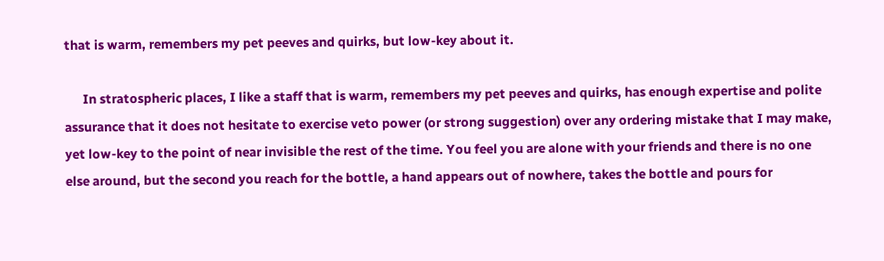that is warm, remembers my pet peeves and quirks, but low-key about it.

      In stratospheric places, I like a staff that is warm, remembers my pet peeves and quirks, has enough expertise and polite assurance that it does not hesitate to exercise veto power (or strong suggestion) over any ordering mistake that I may make, yet low-key to the point of near invisible the rest of the time. You feel you are alone with your friends and there is no one else around, but the second you reach for the bottle, a hand appears out of nowhere, takes the bottle and pours for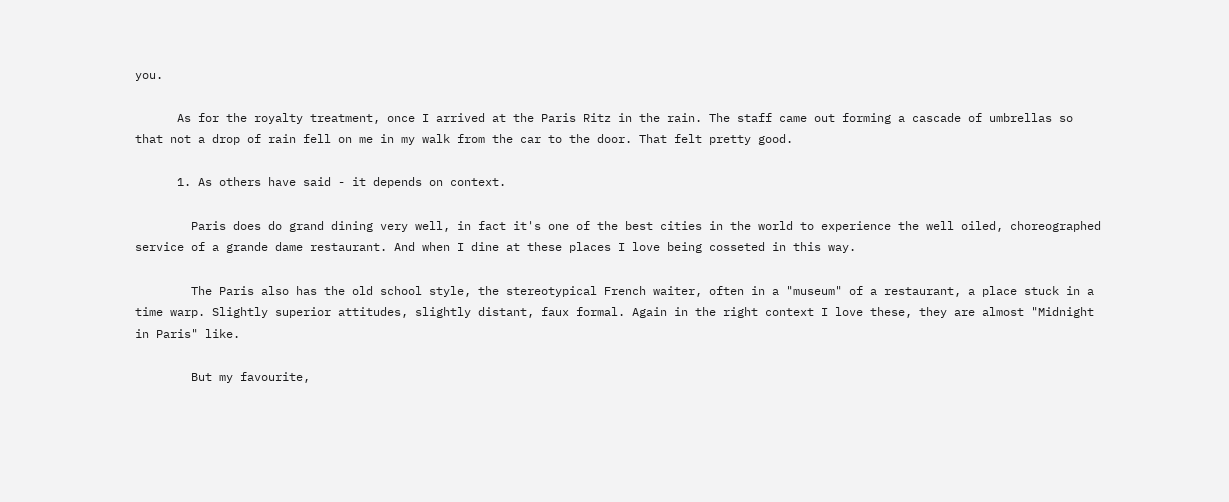you.

      As for the royalty treatment, once I arrived at the Paris Ritz in the rain. The staff came out forming a cascade of umbrellas so that not a drop of rain fell on me in my walk from the car to the door. That felt pretty good.

      1. As others have said - it depends on context.

        Paris does do grand dining very well, in fact it's one of the best cities in the world to experience the well oiled, choreographed service of a grande dame restaurant. And when I dine at these places I love being cosseted in this way.

        The Paris also has the old school style, the stereotypical French waiter, often in a "museum" of a restaurant, a place stuck in a time warp. Slightly superior attitudes, slightly distant, faux formal. Again in the right context I love these, they are almost "Midnight in Paris" like.

        But my favourite,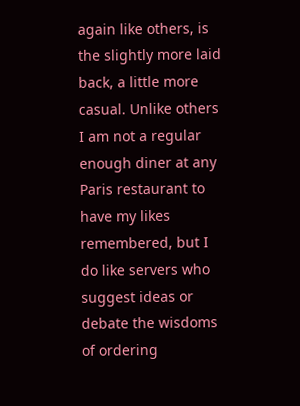again like others, is the slightly more laid back, a little more casual. Unlike others I am not a regular enough diner at any Paris restaurant to have my likes remembered, but I do like servers who suggest ideas or debate the wisdoms of ordering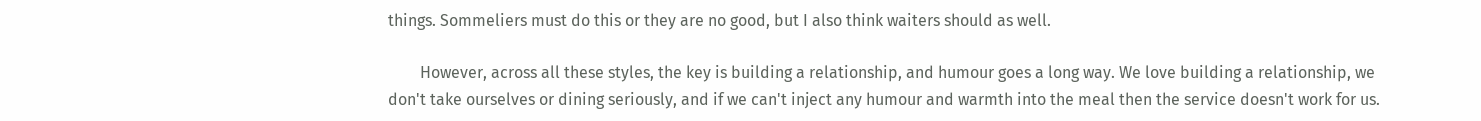things. Sommeliers must do this or they are no good, but I also think waiters should as well.

        However, across all these styles, the key is building a relationship, and humour goes a long way. We love building a relationship, we don't take ourselves or dining seriously, and if we can't inject any humour and warmth into the meal then the service doesn't work for us.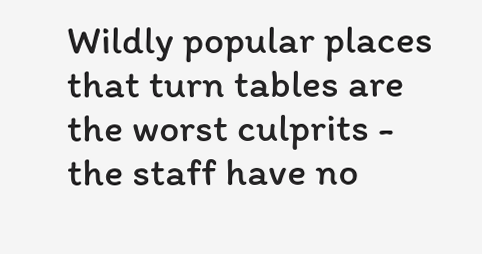Wildly popular places that turn tables are the worst culprits - the staff have no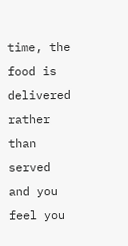time, the food is delivered rather than served and you feel you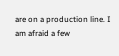are on a production line. I am afraid a few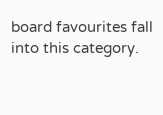board favourites fall into this category.